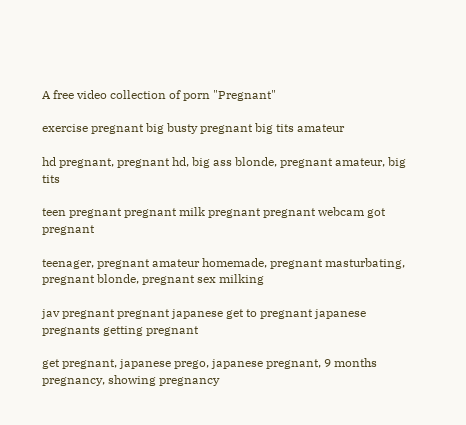A free video collection of porn "Pregnant"

exercise pregnant big busty pregnant big tits amateur

hd pregnant, pregnant hd, big ass blonde, pregnant amateur, big tits

teen pregnant pregnant milk pregnant pregnant webcam got pregnant

teenager, pregnant amateur homemade, pregnant masturbating, pregnant blonde, pregnant sex milking

jav pregnant pregnant japanese get to pregnant japanese pregnants getting pregnant

get pregnant, japanese prego, japanese pregnant, 9 months pregnancy, showing pregnancy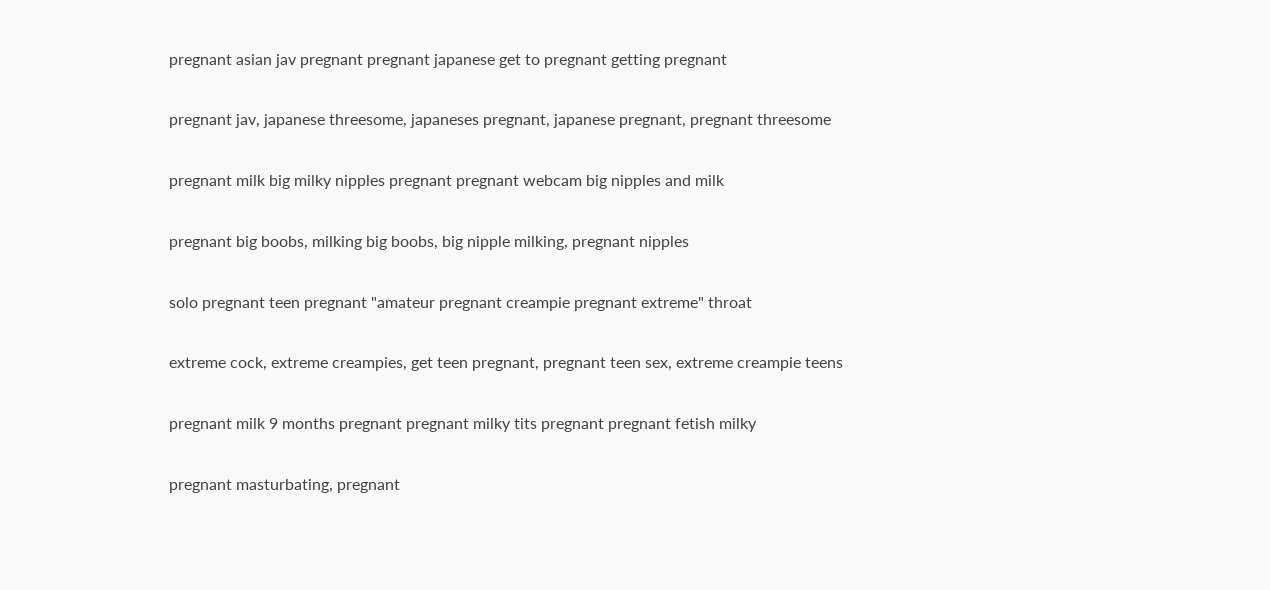pregnant asian jav pregnant pregnant japanese get to pregnant getting pregnant

pregnant jav, japanese threesome, japaneses pregnant, japanese pregnant, pregnant threesome

pregnant milk big milky nipples pregnant pregnant webcam big nipples and milk

pregnant big boobs, milking big boobs, big nipple milking, pregnant nipples

solo pregnant teen pregnant "amateur pregnant creampie pregnant extreme" throat

extreme cock, extreme creampies, get teen pregnant, pregnant teen sex, extreme creampie teens

pregnant milk 9 months pregnant pregnant milky tits pregnant pregnant fetish milky

pregnant masturbating, pregnant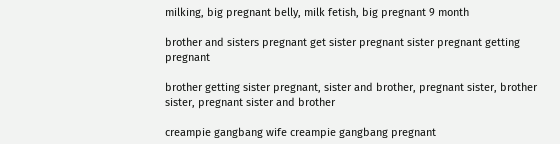milking, big pregnant belly, milk fetish, big pregnant 9 month

brother and sisters pregnant get sister pregnant sister pregnant getting pregnant

brother getting sister pregnant, sister and brother, pregnant sister, brother sister, pregnant sister and brother

creampie gangbang wife creampie gangbang pregnant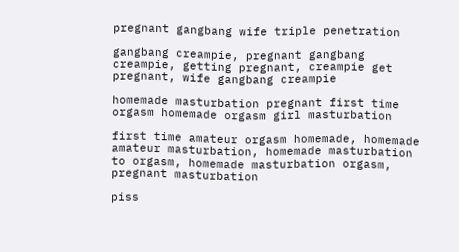pregnant gangbang wife triple penetration

gangbang creampie, pregnant gangbang creampie, getting pregnant, creampie get pregnant, wife gangbang creampie

homemade masturbation pregnant first time orgasm homemade orgasm girl masturbation

first time amateur orgasm homemade, homemade amateur masturbation, homemade masturbation to orgasm, homemade masturbation orgasm, pregnant masturbation

piss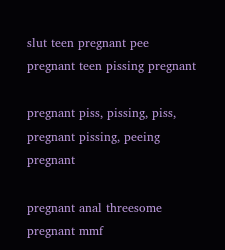slut teen pregnant pee pregnant teen pissing pregnant

pregnant piss, pissing, piss, pregnant pissing, peeing pregnant

pregnant anal threesome pregnant mmf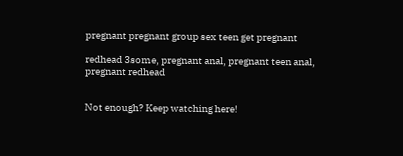pregnant pregnant group sex teen get pregnant

redhead 3some, pregnant anal, pregnant teen anal, pregnant redhead


Not enough? Keep watching here!